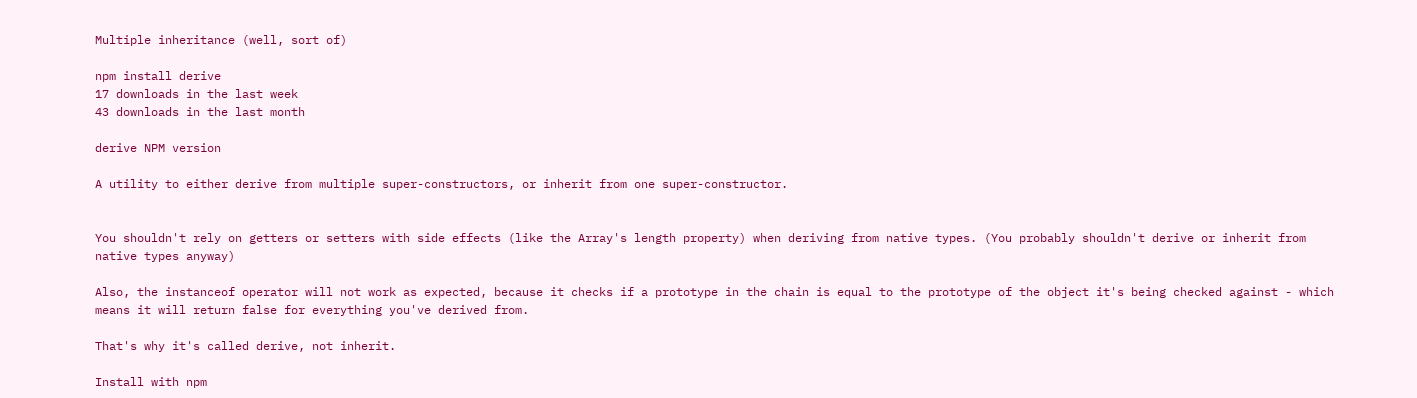Multiple inheritance (well, sort of)

npm install derive
17 downloads in the last week
43 downloads in the last month

derive NPM version

A utility to either derive from multiple super-constructors, or inherit from one super-constructor.


You shouldn't rely on getters or setters with side effects (like the Array's length property) when deriving from native types. (You probably shouldn't derive or inherit from native types anyway)

Also, the instanceof operator will not work as expected, because it checks if a prototype in the chain is equal to the prototype of the object it's being checked against - which means it will return false for everything you've derived from.

That's why it's called derive, not inherit.

Install with npm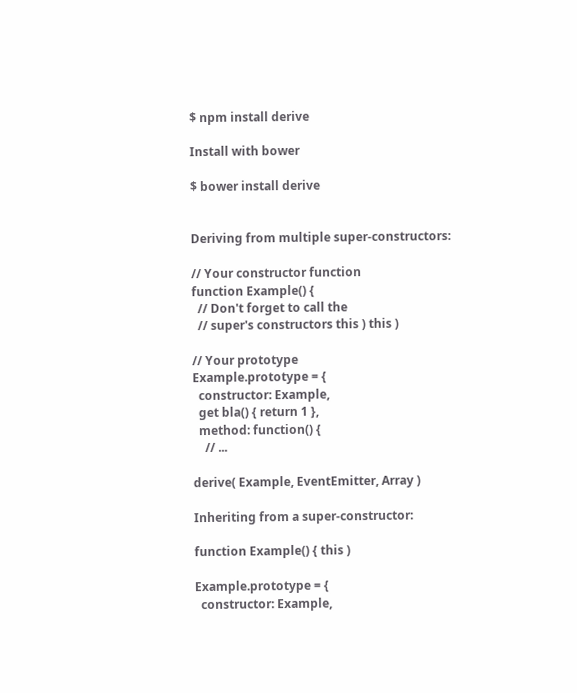$ npm install derive

Install with bower

$ bower install derive


Deriving from multiple super-constructors:

// Your constructor function
function Example() {
  // Don't forget to call the
  // super's constructors this ) this )

// Your prototype
Example.prototype = {
  constructor: Example,
  get bla() { return 1 },
  method: function() {
    // ...

derive( Example, EventEmitter, Array )

Inheriting from a super-constructor:

function Example() { this )

Example.prototype = {
  constructor: Example,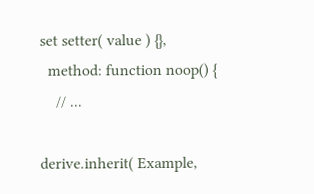set setter( value ) {},
  method: function noop() {
    // ...

derive.inherit( Example,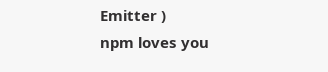Emitter )
npm loves you